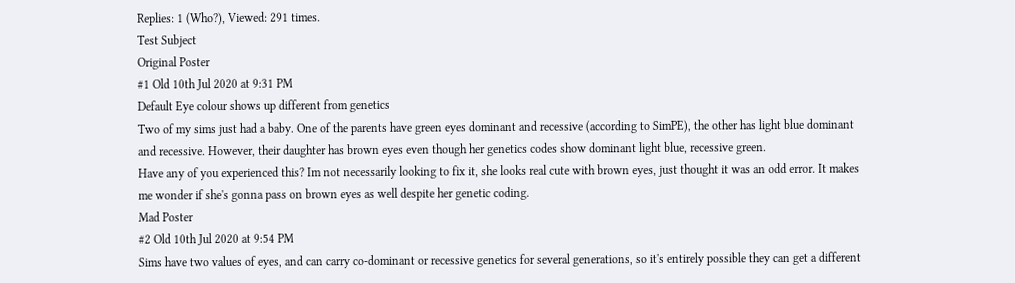Replies: 1 (Who?), Viewed: 291 times.
Test Subject
Original Poster
#1 Old 10th Jul 2020 at 9:31 PM
Default Eye colour shows up different from genetics
Two of my sims just had a baby. One of the parents have green eyes dominant and recessive (according to SimPE), the other has light blue dominant and recessive. However, their daughter has brown eyes even though her genetics codes show dominant light blue, recessive green.
Have any of you experienced this? Im not necessarily looking to fix it, she looks real cute with brown eyes, just thought it was an odd error. It makes me wonder if she's gonna pass on brown eyes as well despite her genetic coding.
Mad Poster
#2 Old 10th Jul 2020 at 9:54 PM
Sims have two values of eyes, and can carry co-dominant or recessive genetics for several generations, so it's entirely possible they can get a different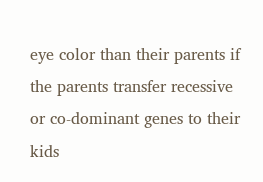eye color than their parents if the parents transfer recessive or co-dominant genes to their kids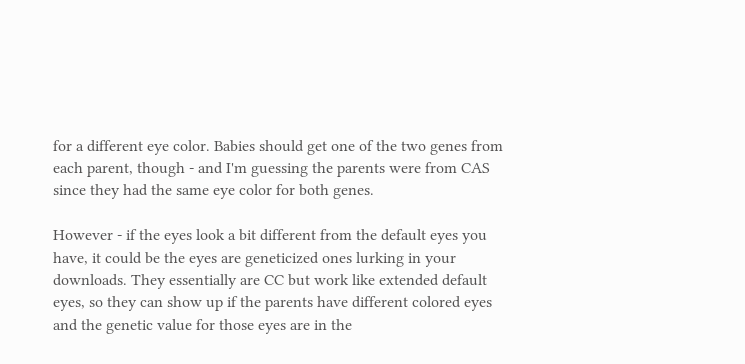for a different eye color. Babies should get one of the two genes from each parent, though - and I'm guessing the parents were from CAS since they had the same eye color for both genes.

However - if the eyes look a bit different from the default eyes you have, it could be the eyes are geneticized ones lurking in your downloads. They essentially are CC but work like extended default eyes, so they can show up if the parents have different colored eyes and the genetic value for those eyes are in the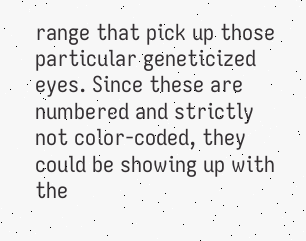range that pick up those particular geneticized eyes. Since these are numbered and strictly not color-coded, they could be showing up with the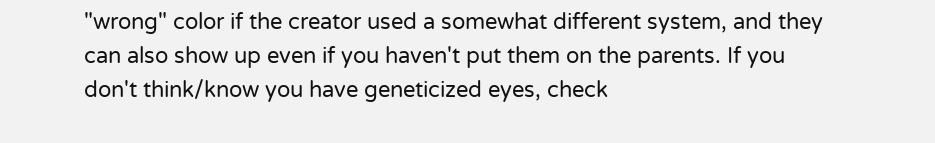"wrong" color if the creator used a somewhat different system, and they can also show up even if you haven't put them on the parents. If you don't think/know you have geneticized eyes, check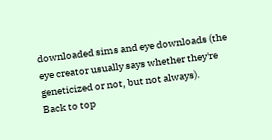downloaded sims and eye downloads (the eye creator usually says whether they're geneticized or not, but not always).
Back to top